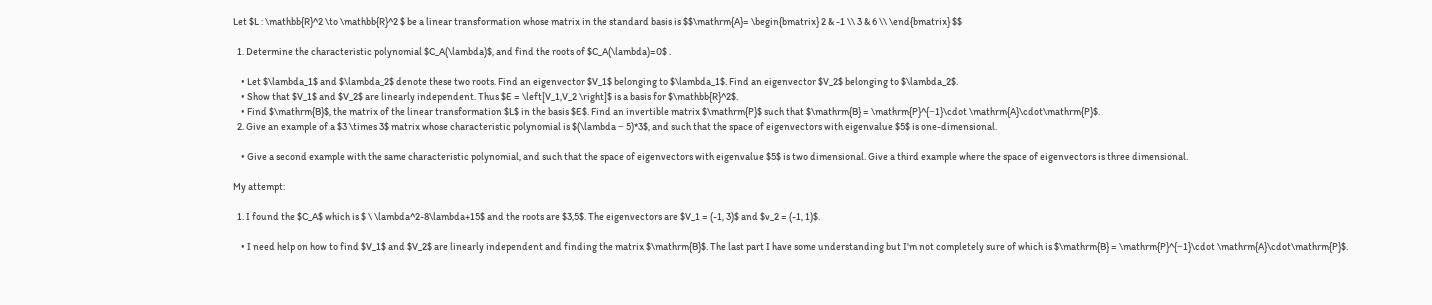Let $L : \mathbb{R}^2 \to \mathbb{R}^2 $ be a linear transformation whose matrix in the standard basis is $$\mathrm{A}= \begin{bmatrix} 2 & -1 \\ 3 & 6 \\ \end{bmatrix} $$

  1. Determine the characteristic polynomial $C_A(\lambda)$, and find the roots of $C_A(\lambda)=0$ .

    • Let $\lambda_1$ and $\lambda_2$ denote these two roots. Find an eigenvector $V_1$ belonging to $\lambda_1$. Find an eigenvector $V_2$ belonging to $\lambda_2$.
    • Show that $V_1$ and $V_2$ are linearly independent. Thus $E = \left[V_1,V_2 \right]$ is a basis for $\mathbb{R}^2$.
    • Find $\mathrm{B}$, the matrix of the linear transformation $L$ in the basis $E$. Find an invertible matrix $\mathrm{P}$ such that $\mathrm{B} = \mathrm{P}^{−1}\cdot \mathrm{A}\cdot\mathrm{P}$.
  2. Give an example of a $3 \times 3$ matrix whose characteristic polynomial is $(\lambda − 5)*3$, and such that the space of eigenvectors with eigenvalue $5$ is one-dimensional.

    • Give a second example with the same characteristic polynomial, and such that the space of eigenvectors with eigenvalue $5$ is two dimensional. Give a third example where the space of eigenvectors is three dimensional.

My attempt:

  1. I found the $C_A$ which is $ \ \lambda^2-8\lambda+15$ and the roots are $3,5$. The eigenvectors are $V_1 = (-1, 3)$ and $v_2 = (-1, 1)$.

    • I need help on how to find $V_1$ and $V_2$ are linearly independent and finding the matrix $\mathrm{B}$. The last part I have some understanding but I'm not completely sure of which is $\mathrm{B} = \mathrm{P}^{−1}\cdot \mathrm{A}\cdot\mathrm{P}$.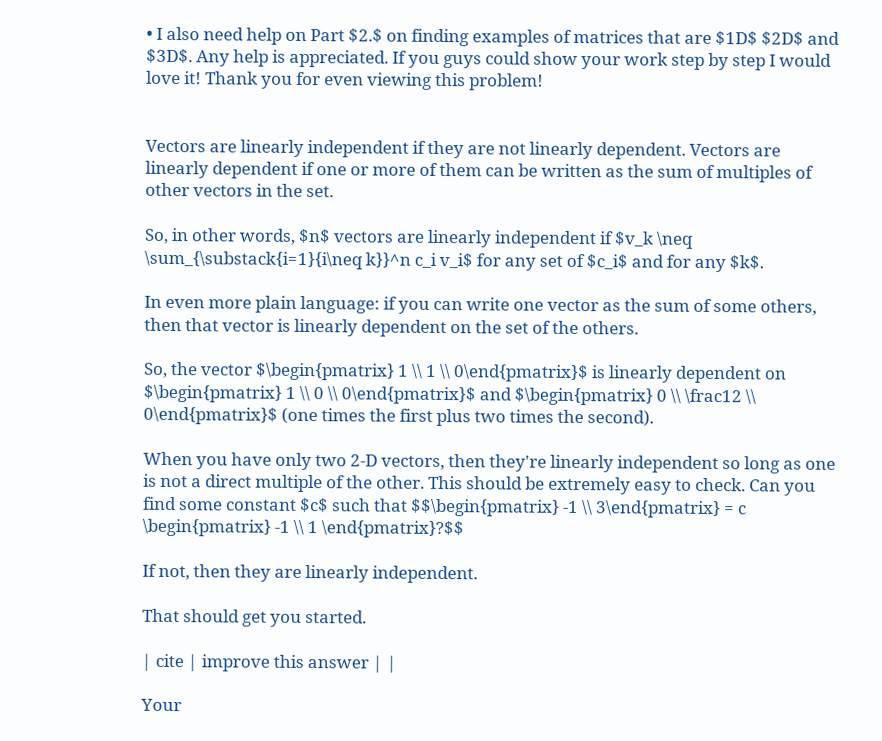• I also need help on Part $2.$ on finding examples of matrices that are $1D$ $2D$ and $3D$. Any help is appreciated. If you guys could show your work step by step I would love it! Thank you for even viewing this problem!


Vectors are linearly independent if they are not linearly dependent. Vectors are linearly dependent if one or more of them can be written as the sum of multiples of other vectors in the set.

So, in other words, $n$ vectors are linearly independent if $v_k \neq \sum_{\substack{i=1}{i\neq k}}^n c_i v_i$ for any set of $c_i$ and for any $k$.

In even more plain language: if you can write one vector as the sum of some others, then that vector is linearly dependent on the set of the others.

So, the vector $\begin{pmatrix} 1 \\ 1 \\ 0\end{pmatrix}$ is linearly dependent on $\begin{pmatrix} 1 \\ 0 \\ 0\end{pmatrix}$ and $\begin{pmatrix} 0 \\ \frac12 \\ 0\end{pmatrix}$ (one times the first plus two times the second).

When you have only two 2-D vectors, then they're linearly independent so long as one is not a direct multiple of the other. This should be extremely easy to check. Can you find some constant $c$ such that $$\begin{pmatrix} -1 \\ 3\end{pmatrix} = c \begin{pmatrix} -1 \\ 1 \end{pmatrix}?$$

If not, then they are linearly independent.

That should get you started.

| cite | improve this answer | |

Your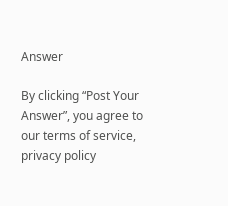Answer

By clicking “Post Your Answer”, you agree to our terms of service, privacy policy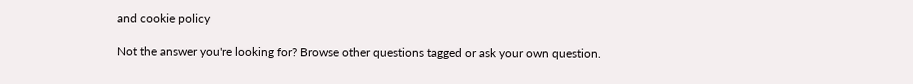and cookie policy

Not the answer you're looking for? Browse other questions tagged or ask your own question.